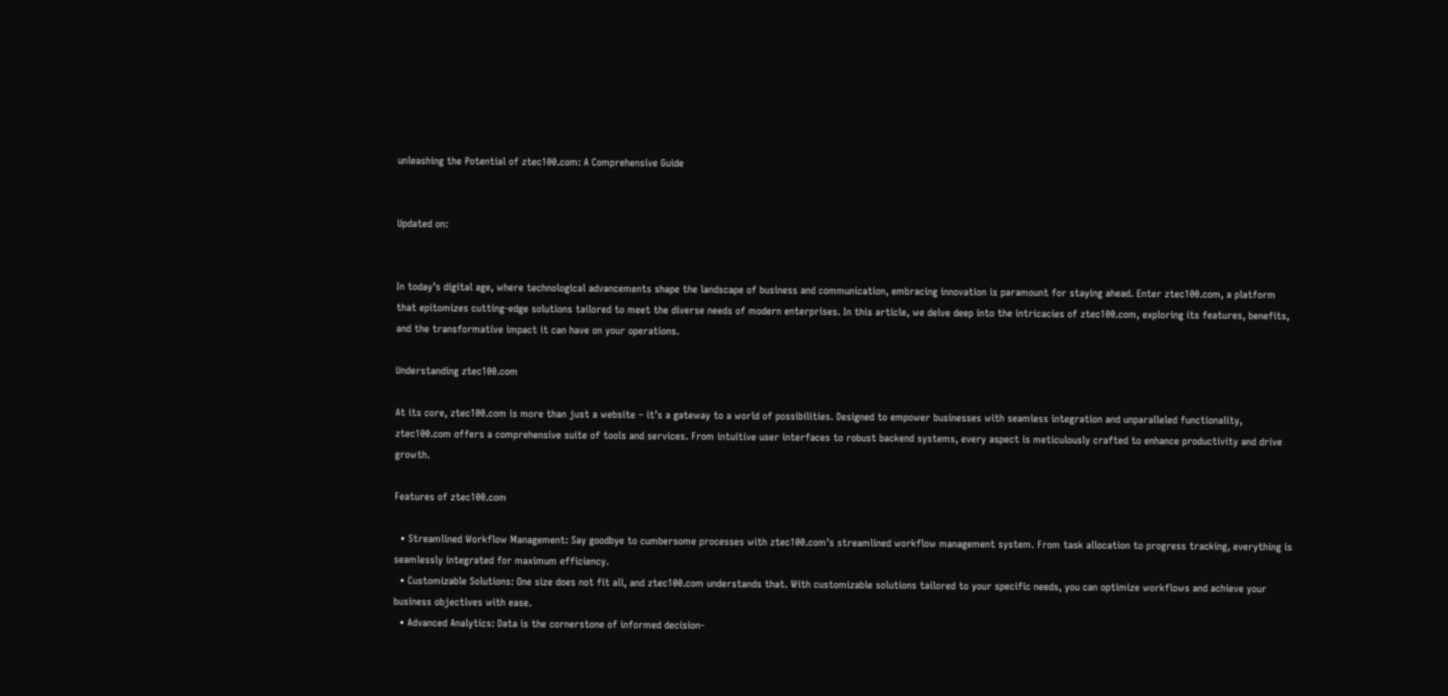unleashing the Potential of ztec100.com: A Comprehensive Guide


Updated on:


In today’s digital age, where technological advancements shape the landscape of business and communication, embracing innovation is paramount for staying ahead. Enter ztec100.com, a platform that epitomizes cutting-edge solutions tailored to meet the diverse needs of modern enterprises. In this article, we delve deep into the intricacies of ztec100.com, exploring its features, benefits, and the transformative impact it can have on your operations.

Understanding ztec100.com

At its core, ztec100.com is more than just a website – it’s a gateway to a world of possibilities. Designed to empower businesses with seamless integration and unparalleled functionality, ztec100.com offers a comprehensive suite of tools and services. From intuitive user interfaces to robust backend systems, every aspect is meticulously crafted to enhance productivity and drive growth.

Features of ztec100.com

  • Streamlined Workflow Management: Say goodbye to cumbersome processes with ztec100.com’s streamlined workflow management system. From task allocation to progress tracking, everything is seamlessly integrated for maximum efficiency.
  • Customizable Solutions: One size does not fit all, and ztec100.com understands that. With customizable solutions tailored to your specific needs, you can optimize workflows and achieve your business objectives with ease.
  • Advanced Analytics: Data is the cornerstone of informed decision-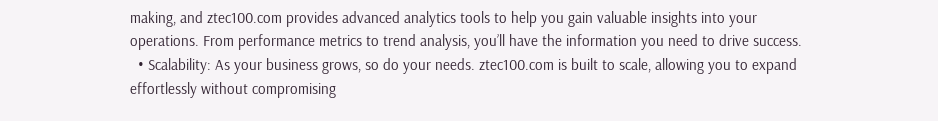making, and ztec100.com provides advanced analytics tools to help you gain valuable insights into your operations. From performance metrics to trend analysis, you’ll have the information you need to drive success.
  • Scalability: As your business grows, so do your needs. ztec100.com is built to scale, allowing you to expand effortlessly without compromising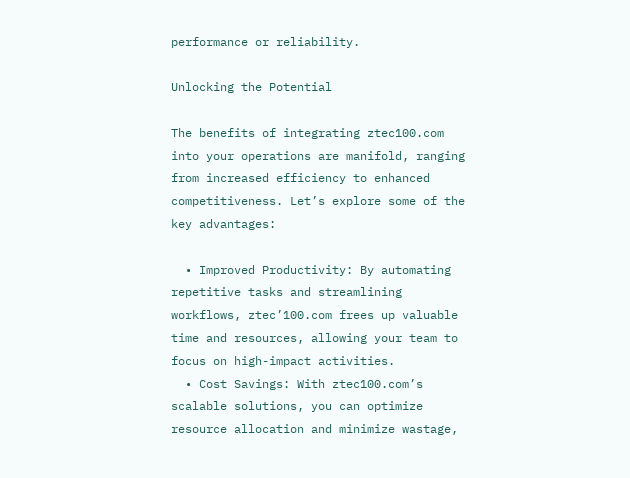performance or reliability.

Unlocking the Potential

The benefits of integrating ztec100.com into your operations are manifold, ranging from increased efficiency to enhanced competitiveness. Let’s explore some of the key advantages:

  • Improved Productivity: By automating repetitive tasks and streamlining workflows, ztec’100.com frees up valuable time and resources, allowing your team to focus on high-impact activities.
  • Cost Savings: With ztec100.com’s scalable solutions, you can optimize resource allocation and minimize wastage,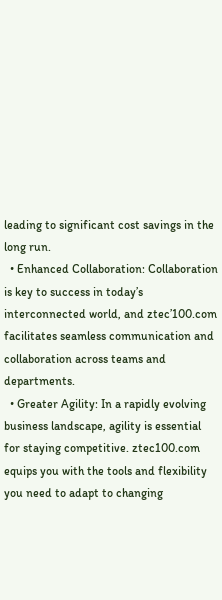leading to significant cost savings in the long run.
  • Enhanced Collaboration: Collaboration is key to success in today’s interconnected world, and ztec’100.com facilitates seamless communication and collaboration across teams and departments.
  • Greater Agility: In a rapidly evolving business landscape, agility is essential for staying competitive. ztec100.com equips you with the tools and flexibility you need to adapt to changing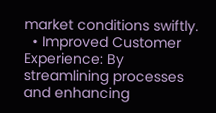market conditions swiftly.
  • Improved Customer Experience: By streamlining processes and enhancing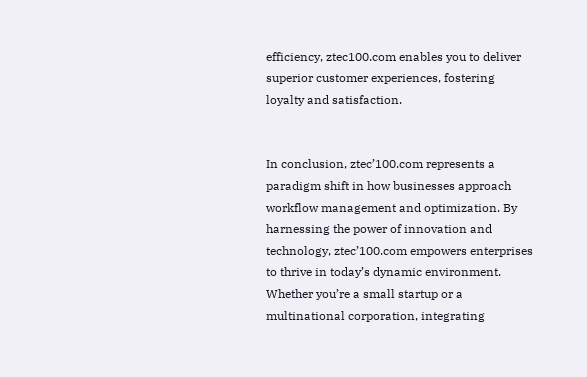efficiency, ztec100.com enables you to deliver superior customer experiences, fostering loyalty and satisfaction.


In conclusion, ztec’100.com represents a paradigm shift in how businesses approach workflow management and optimization. By harnessing the power of innovation and technology, ztec’100.com empowers enterprises to thrive in today’s dynamic environment. Whether you’re a small startup or a multinational corporation, integrating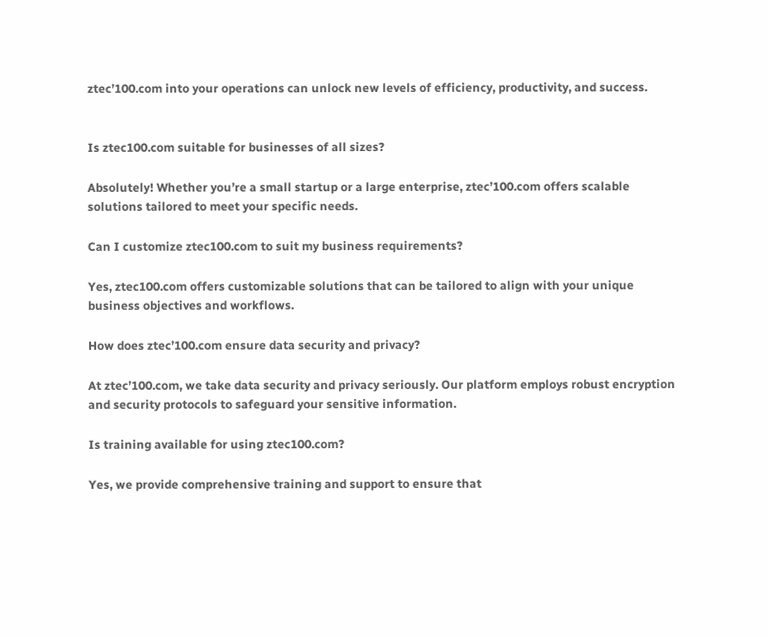ztec’100.com into your operations can unlock new levels of efficiency, productivity, and success.


Is ztec100.com suitable for businesses of all sizes?

Absolutely! Whether you’re a small startup or a large enterprise, ztec’100.com offers scalable solutions tailored to meet your specific needs.

Can I customize ztec100.com to suit my business requirements?

Yes, ztec100.com offers customizable solutions that can be tailored to align with your unique business objectives and workflows.

How does ztec’100.com ensure data security and privacy?

At ztec’100.com, we take data security and privacy seriously. Our platform employs robust encryption and security protocols to safeguard your sensitive information.

Is training available for using ztec100.com?

Yes, we provide comprehensive training and support to ensure that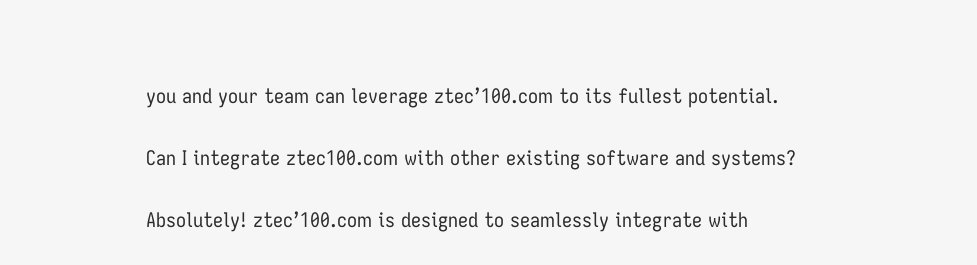you and your team can leverage ztec’100.com to its fullest potential.

Can I integrate ztec100.com with other existing software and systems?

Absolutely! ztec’100.com is designed to seamlessly integrate with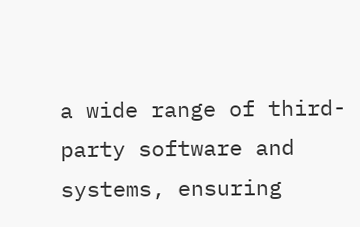a wide range of third-party software and systems, ensuring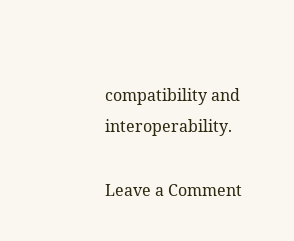compatibility and interoperability.

Leave a Comment